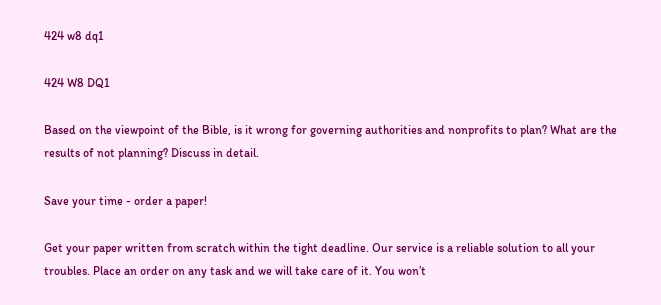424 w8 dq1

424 W8 DQ1

Based on the viewpoint of the Bible, is it wrong for governing authorities and nonprofits to plan? What are the results of not planning? Discuss in detail.

Save your time - order a paper!

Get your paper written from scratch within the tight deadline. Our service is a reliable solution to all your troubles. Place an order on any task and we will take care of it. You won’t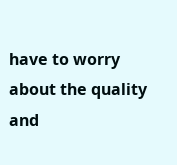have to worry about the quality and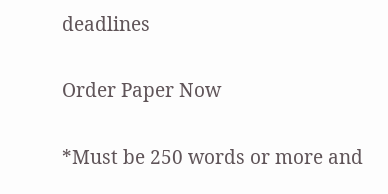deadlines

Order Paper Now

*Must be 250 words or more and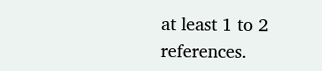at least 1 to 2 references.